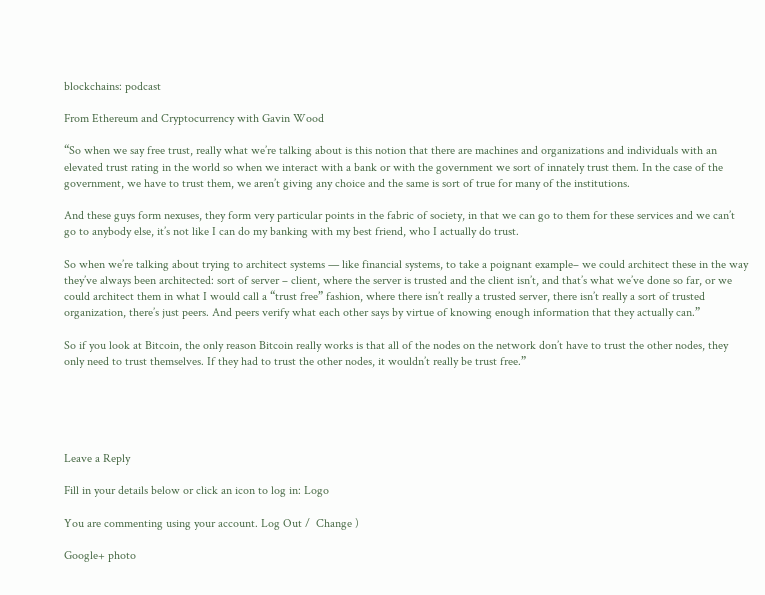blockchains: podcast

From Ethereum and Cryptocurrency with Gavin Wood

“So when we say free trust, really what we’re talking about is this notion that there are machines and organizations and individuals with an elevated trust rating in the world so when we interact with a bank or with the government we sort of innately trust them. In the case of the government, we have to trust them, we aren’t giving any choice and the same is sort of true for many of the institutions.

And these guys form nexuses, they form very particular points in the fabric of society, in that we can go to them for these services and we can’t go to anybody else, it’s not like I can do my banking with my best friend, who I actually do trust.

So when we’re talking about trying to architect systems — like financial systems, to take a poignant example– we could architect these in the way they’ve always been architected: sort of server – client, where the server is trusted and the client isn’t, and that’s what we’ve done so far, or we could architect them in what I would call a “trust free” fashion, where there isn’t really a trusted server, there isn’t really a sort of trusted organization, there’s just peers. And peers verify what each other says by virtue of knowing enough information that they actually can.”

So if you look at Bitcoin, the only reason Bitcoin really works is that all of the nodes on the network don’t have to trust the other nodes, they only need to trust themselves. If they had to trust the other nodes, it wouldn’t really be trust free.”





Leave a Reply

Fill in your details below or click an icon to log in: Logo

You are commenting using your account. Log Out /  Change )

Google+ photo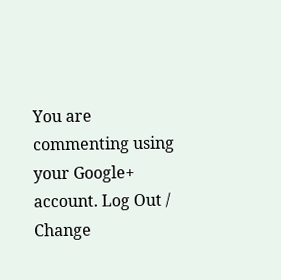You are commenting using your Google+ account. Log Out /  Change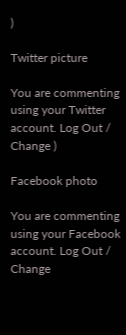)

Twitter picture

You are commenting using your Twitter account. Log Out /  Change )

Facebook photo

You are commenting using your Facebook account. Log Out /  Change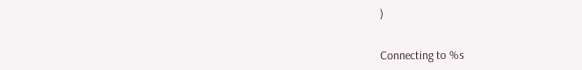)


Connecting to %s